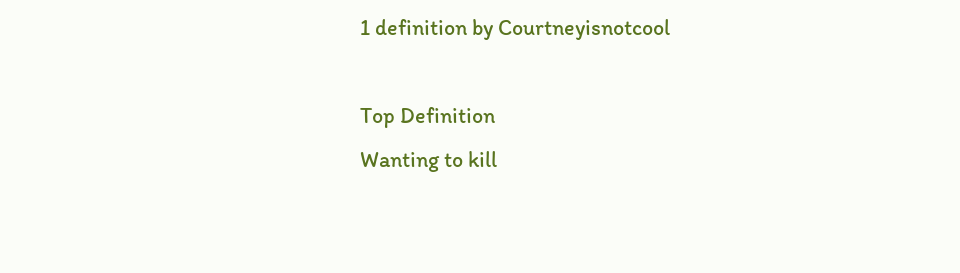1 definition by Courtneyisnotcool

Top Definition
Wanting to kill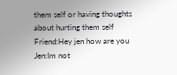them self or having thoughts about hurting them self
Friend:Hey jen how are you
Jen:Im not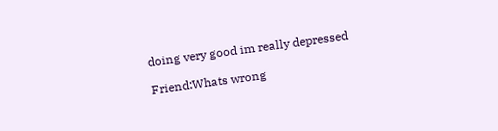doing very good im really depressed

Friend:Whats wrong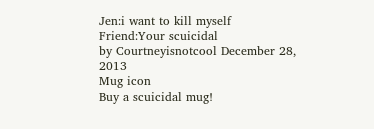Jen:i want to kill myself
Friend:Your scuicidal
by Courtneyisnotcool December 28, 2013
Mug icon
Buy a scuicidal mug!